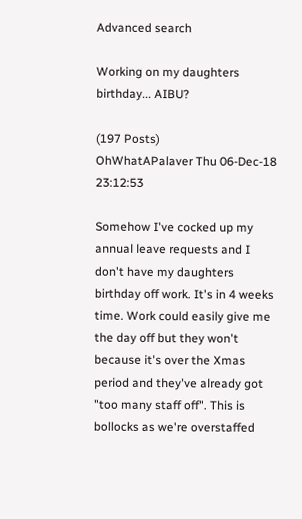Advanced search

Working on my daughters birthday... AIBU?

(197 Posts)
OhWhatAPalaver Thu 06-Dec-18 23:12:53

Somehow I've cocked up my annual leave requests and I don't have my daughters birthday off work. It's in 4 weeks time. Work could easily give me the day off but they won't because it's over the Xmas period and they've already got "too many staff off". This is bollocks as we're overstaffed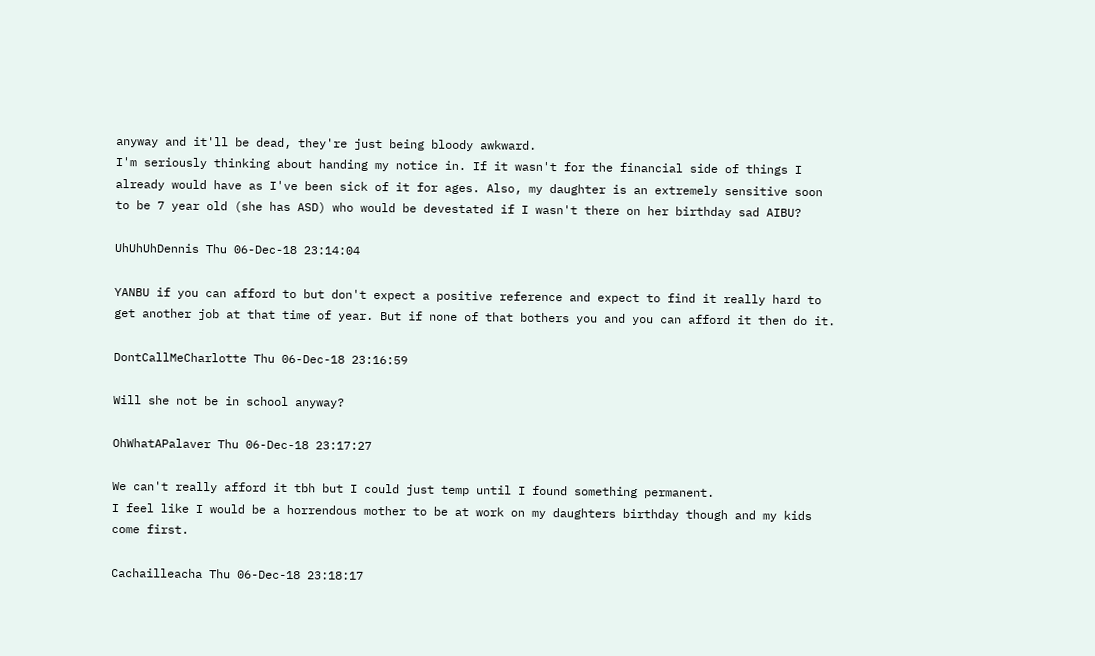anyway and it'll be dead, they're just being bloody awkward.
I'm seriously thinking about handing my notice in. If it wasn't for the financial side of things I already would have as I've been sick of it for ages. Also, my daughter is an extremely sensitive soon to be 7 year old (she has ASD) who would be devestated if I wasn't there on her birthday sad AIBU?

UhUhUhDennis Thu 06-Dec-18 23:14:04

YANBU if you can afford to but don't expect a positive reference and expect to find it really hard to get another job at that time of year. But if none of that bothers you and you can afford it then do it.

DontCallMeCharlotte Thu 06-Dec-18 23:16:59

Will she not be in school anyway?

OhWhatAPalaver Thu 06-Dec-18 23:17:27

We can't really afford it tbh but I could just temp until I found something permanent.
I feel like I would be a horrendous mother to be at work on my daughters birthday though and my kids come first.

Cachailleacha Thu 06-Dec-18 23:18:17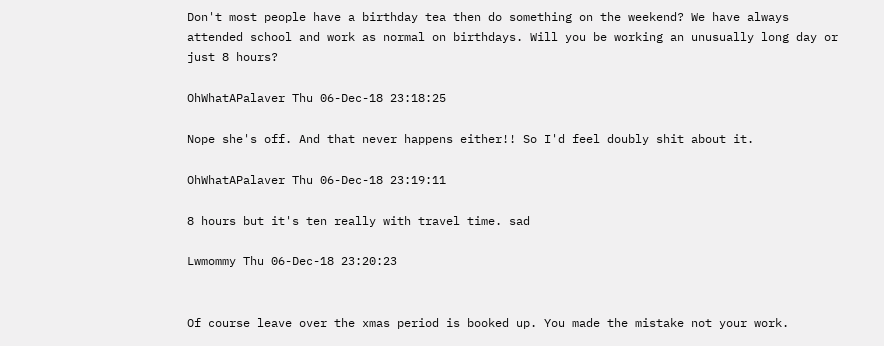Don't most people have a birthday tea then do something on the weekend? We have always attended school and work as normal on birthdays. Will you be working an unusually long day or just 8 hours?

OhWhatAPalaver Thu 06-Dec-18 23:18:25

Nope she's off. And that never happens either!! So I'd feel doubly shit about it.

OhWhatAPalaver Thu 06-Dec-18 23:19:11

8 hours but it's ten really with travel time. sad

Lwmommy Thu 06-Dec-18 23:20:23


Of course leave over the xmas period is booked up. You made the mistake not your work.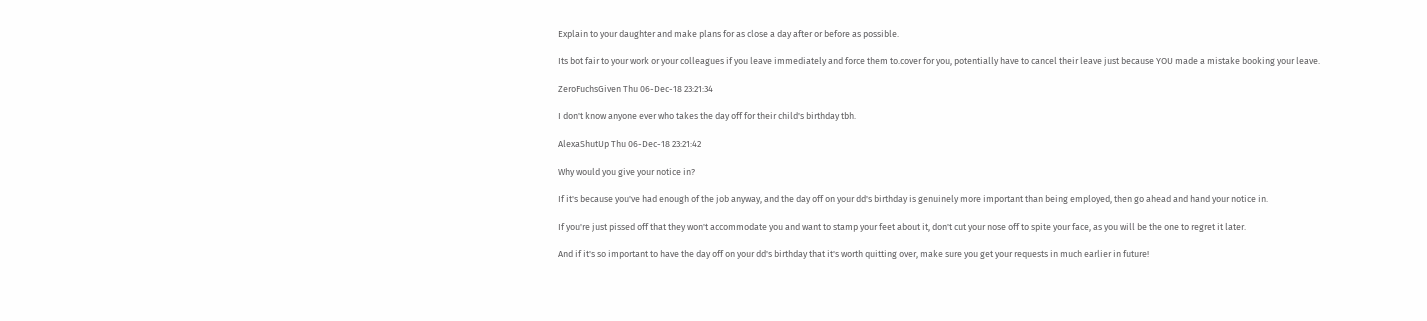Explain to your daughter and make plans for as close a day after or before as possible.

Its bot fair to your work or your colleagues if you leave immediately and force them to.cover for you, potentially have to cancel their leave just because YOU made a mistake booking your leave.

ZeroFuchsGiven Thu 06-Dec-18 23:21:34

I don't know anyone ever who takes the day off for their child's birthday tbh.

AlexaShutUp Thu 06-Dec-18 23:21:42

Why would you give your notice in?

If it's because you've had enough of the job anyway, and the day off on your dd's birthday is genuinely more important than being employed, then go ahead and hand your notice in.

If you're just pissed off that they won't accommodate you and want to stamp your feet about it, don't cut your nose off to spite your face, as you will be the one to regret it later.

And if it's so important to have the day off on your dd's birthday that it's worth quitting over, make sure you get your requests in much earlier in future!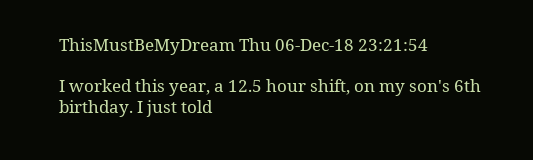ThisMustBeMyDream Thu 06-Dec-18 23:21:54

I worked this year, a 12.5 hour shift, on my son's 6th birthday. I just told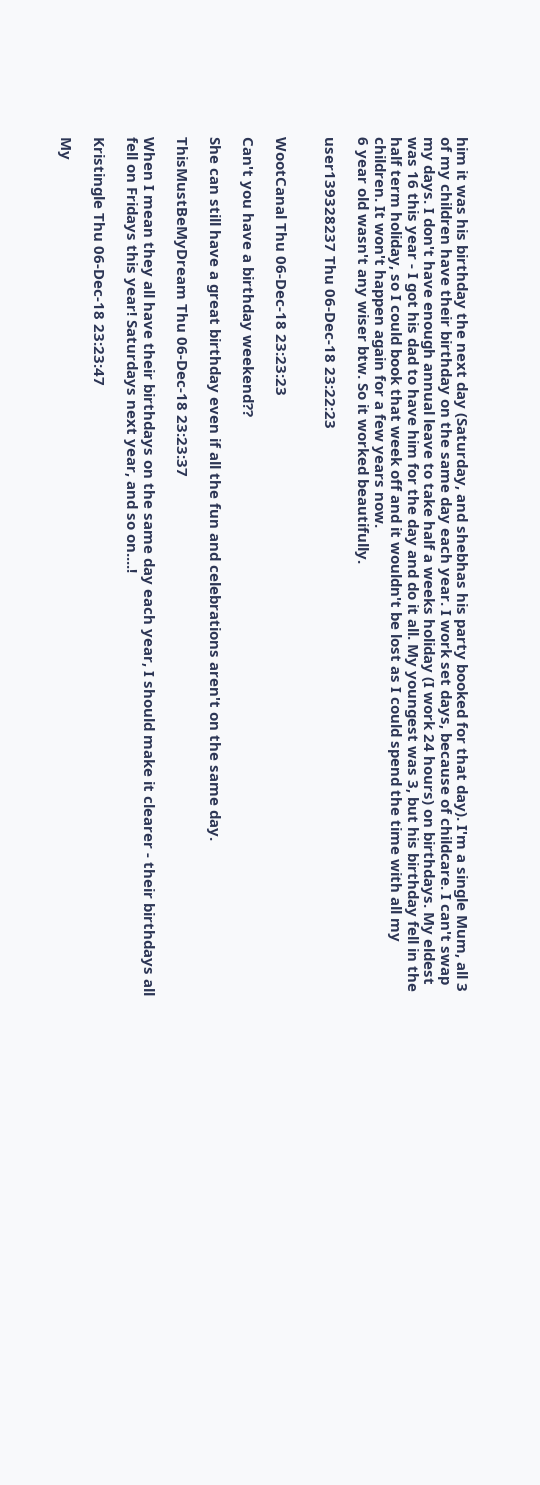him it was his birthday the next day (Saturday, and shebhas his party booked for that day). I'm a single Mum, all 3 of my children have their birthday on the same day each year. I work set days, because of childcare. I can't swap my days. I don't have enough annual leave to take half a weeks holiday (I work 24 hours) on birthdays. My eldest was 16 this year - I got his dad to have him for the day and do it all. My youngest was 3, but his birthday fell in the half term holiday, so I could book that week off and it wouldn't be lost as I could spend the time with all my children. It won't happen again for a few years now.
6 year old wasn't any wiser btw. So it worked beautifully.

user139328237 Thu 06-Dec-18 23:22:23


WootCanal Thu 06-Dec-18 23:23:23

Can't you have a birthday weekend??

She can still have a great birthday even if all the fun and celebrations aren't on the same day.

ThisMustBeMyDream Thu 06-Dec-18 23:23:37

When I mean they all have their birthdays on the same day each year, I should make it clearer - their birthdays all fell on Fridays this year! Saturdays next year, and so on....!

Kristingle Thu 06-Dec-18 23:23:47

My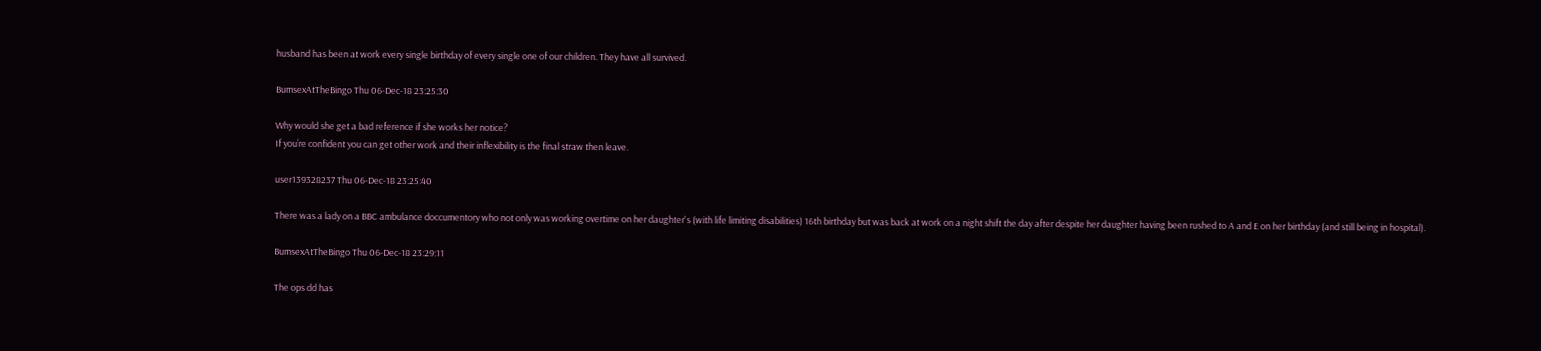husband has been at work every single birthday of every single one of our children. They have all survived.

BumsexAtTheBingo Thu 06-Dec-18 23:25:30

Why would she get a bad reference if she works her notice?
If you’re confident you can get other work and their inflexibility is the final straw then leave.

user139328237 Thu 06-Dec-18 23:25:40

There was a lady on a BBC ambulance doccumentory who not only was working overtime on her daughter's (with life limiting disabilities) 16th birthday but was back at work on a night shift the day after despite her daughter having been rushed to A and E on her birthday (and still being in hospital).

BumsexAtTheBingo Thu 06-Dec-18 23:29:11

The ops dd has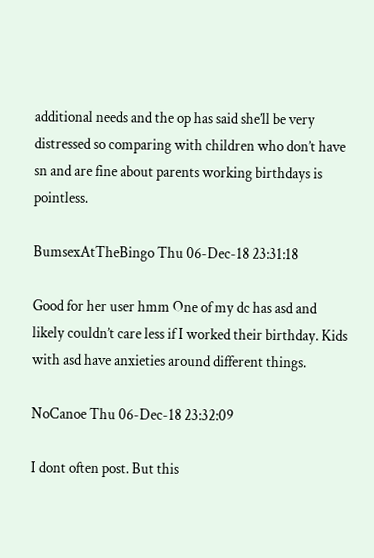additional needs and the op has said she’ll be very distressed so comparing with children who don’t have sn and are fine about parents working birthdays is pointless.

BumsexAtTheBingo Thu 06-Dec-18 23:31:18

Good for her user hmm One of my dc has asd and likely couldn’t care less if I worked their birthday. Kids with asd have anxieties around different things.

NoCanoe Thu 06-Dec-18 23:32:09

I dont often post. But this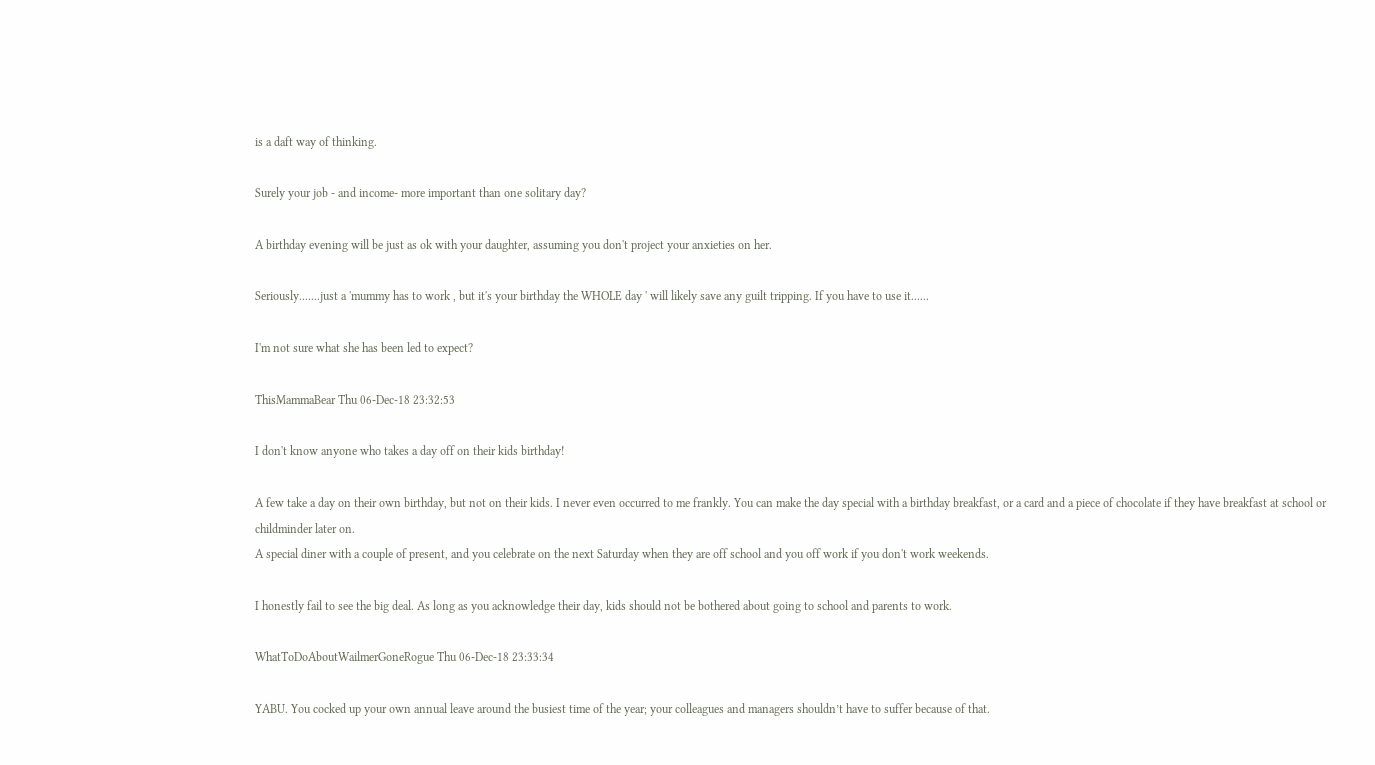is a daft way of thinking.

Surely your job - and income- more important than one solitary day?

A birthday evening will be just as ok with your daughter, assuming you don't project your anxieties on her.

Seriously.......just a 'mummy has to work , but it's your birthday the WHOLE day ' will likely save any guilt tripping. If you have to use it......

I'm not sure what she has been led to expect?

ThisMammaBear Thu 06-Dec-18 23:32:53

I don't know anyone who takes a day off on their kids birthday!

A few take a day on their own birthday, but not on their kids. I never even occurred to me frankly. You can make the day special with a birthday breakfast, or a card and a piece of chocolate if they have breakfast at school or childminder later on.
A special diner with a couple of present, and you celebrate on the next Saturday when they are off school and you off work if you don't work weekends.

I honestly fail to see the big deal. As long as you acknowledge their day, kids should not be bothered about going to school and parents to work.

WhatToDoAboutWailmerGoneRogue Thu 06-Dec-18 23:33:34

YABU. You cocked up your own annual leave around the busiest time of the year; your colleagues and managers shouldn’t have to suffer because of that.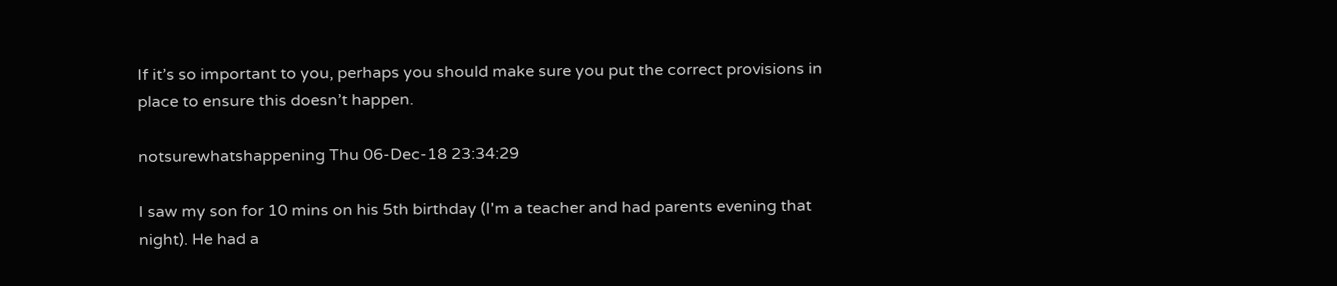If it’s so important to you, perhaps you should make sure you put the correct provisions in place to ensure this doesn’t happen.

notsurewhatshappening Thu 06-Dec-18 23:34:29

I saw my son for 10 mins on his 5th birthday (I'm a teacher and had parents evening that night). He had a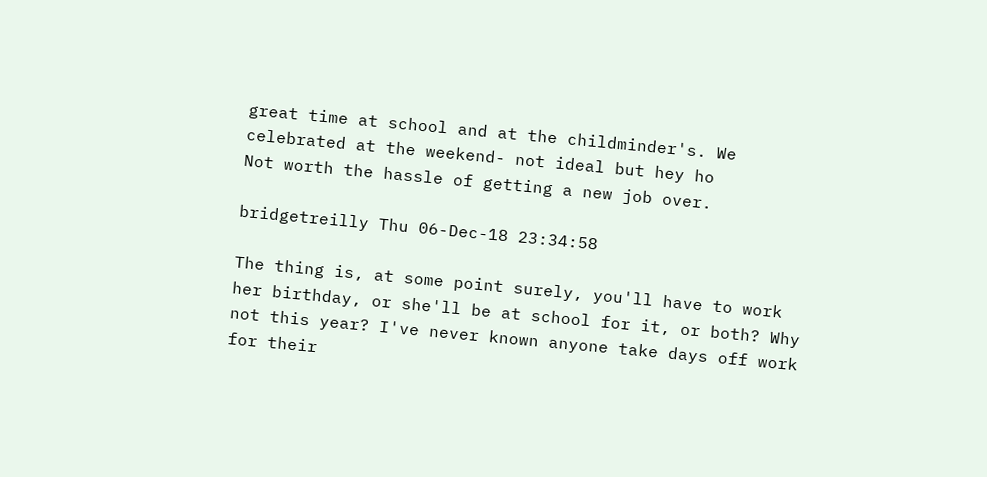great time at school and at the childminder's. We celebrated at the weekend- not ideal but hey ho
Not worth the hassle of getting a new job over.

bridgetreilly Thu 06-Dec-18 23:34:58

The thing is, at some point surely, you'll have to work her birthday, or she'll be at school for it, or both? Why not this year? I've never known anyone take days off work for their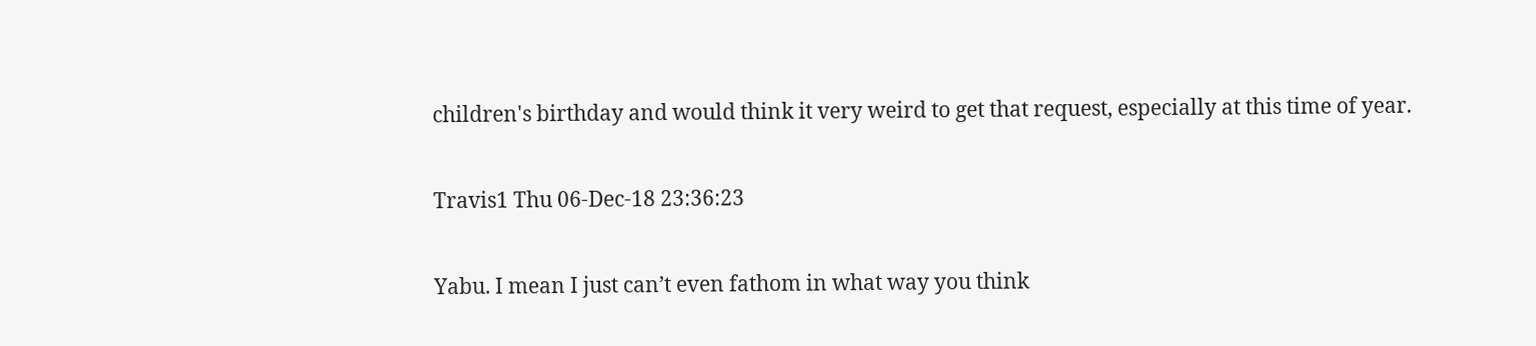children's birthday and would think it very weird to get that request, especially at this time of year.

Travis1 Thu 06-Dec-18 23:36:23

Yabu. I mean I just can’t even fathom in what way you think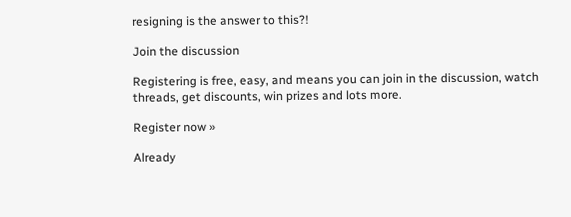resigning is the answer to this?!

Join the discussion

Registering is free, easy, and means you can join in the discussion, watch threads, get discounts, win prizes and lots more.

Register now »

Already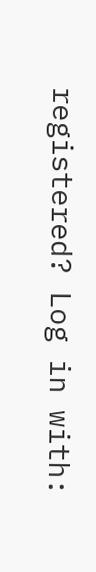registered? Log in with: